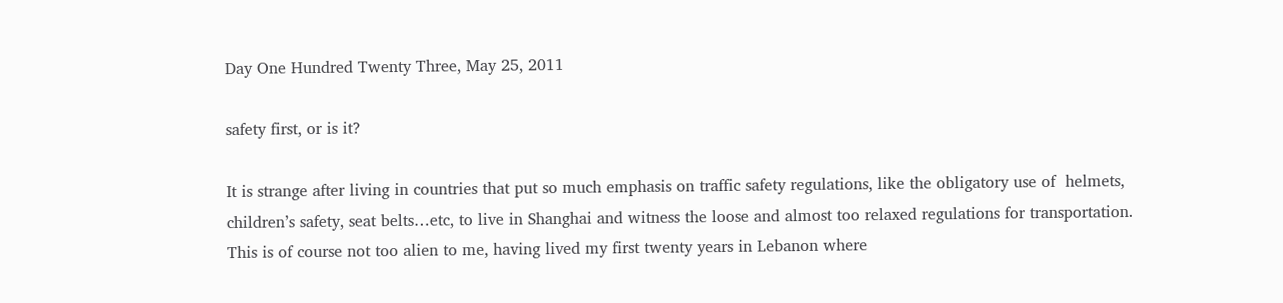Day One Hundred Twenty Three, May 25, 2011

safety first, or is it?

It is strange after living in countries that put so much emphasis on traffic safety regulations, like the obligatory use of  helmets, children’s safety, seat belts…etc, to live in Shanghai and witness the loose and almost too relaxed regulations for transportation. This is of course not too alien to me, having lived my first twenty years in Lebanon where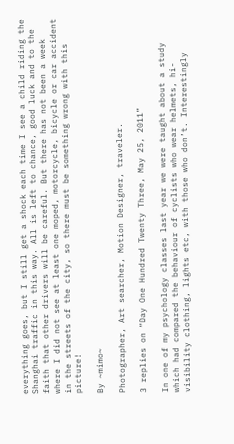everything goes, but I still get a shock each time I see a child riding the Shanghai traffic in this way. All is left to chance, good luck and to the faith that other drivers will be careful. But there has not been a week where I did not see at least one moped, motorcycle, bicycle or car accident in the streets of the city, so there must be something wrong with this picture!

By ~mimo~

Photographer, Art searcher, Motion Designer, traveler.

3 replies on “Day One Hundred Twenty Three, May 25, 2011”

In one of my psychology classes last year we were taught about a study which had compared the behaviour of cyclists who wear helmets, hi-visibility clothing, lights etc, with those who don’t. Interestingly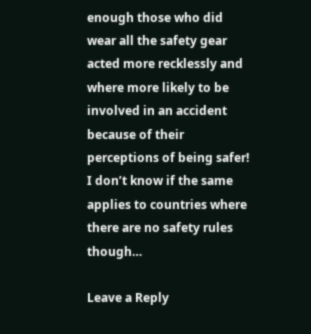enough those who did wear all the safety gear acted more recklessly and where more likely to be involved in an accident because of their perceptions of being safer! I don’t know if the same applies to countries where there are no safety rules though…

Leave a Reply